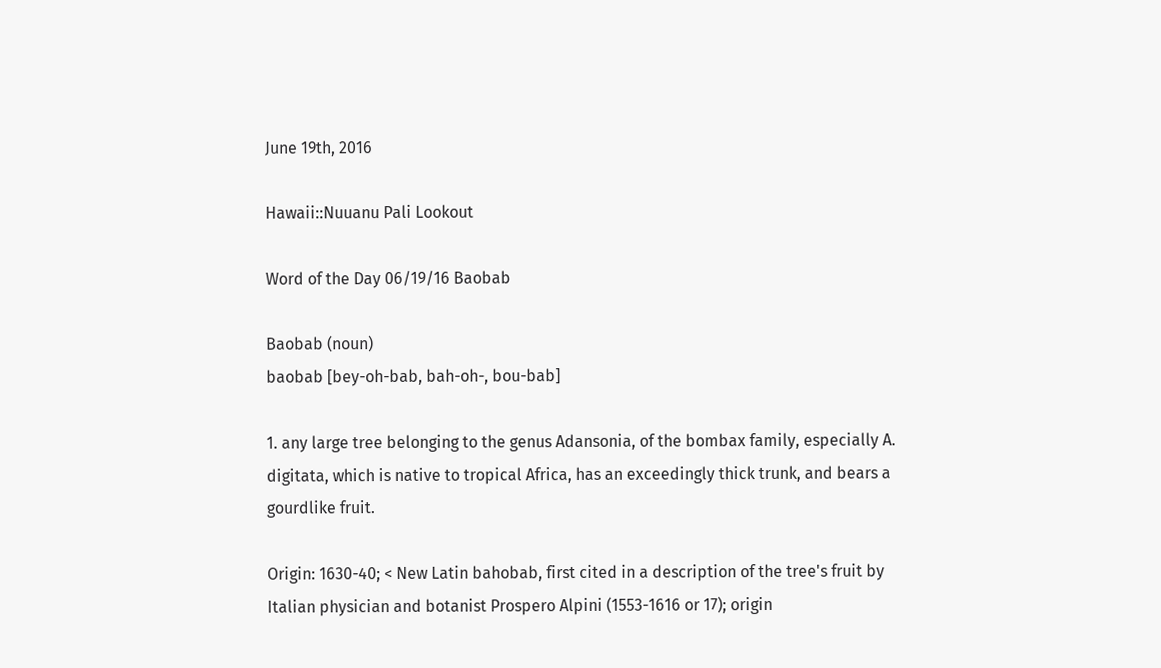June 19th, 2016

Hawaii::Nuuanu Pali Lookout

Word of the Day 06/19/16 Baobab

Baobab (noun)
baobab [bey-oh-bab, bah-oh-, bou-bab]

1. any large tree belonging to the genus Adansonia, of the bombax family, especially A. digitata, which is native to tropical Africa, has an exceedingly thick trunk, and bears a gourdlike fruit.

Origin: 1630-40; < New Latin bahobab, first cited in a description of the tree's fruit by Italian physician and botanist Prospero Alpini (1553-1616 or 17); origin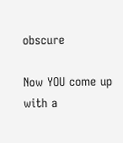obscure

Now YOU come up with a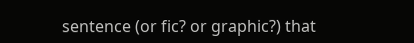sentence (or fic? or graphic?) that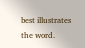best illustrates the word.